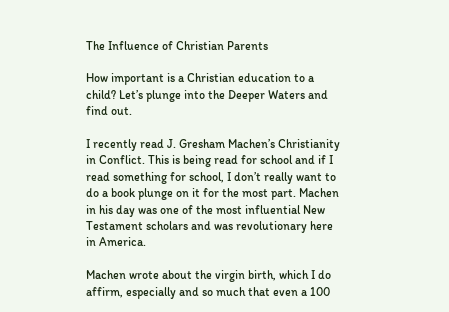The Influence of Christian Parents

How important is a Christian education to a child? Let’s plunge into the Deeper Waters and find out.

I recently read J. Gresham Machen’s Christianity in Conflict. This is being read for school and if I read something for school, I don’t really want to do a book plunge on it for the most part. Machen in his day was one of the most influential New Testament scholars and was revolutionary here in America.

Machen wrote about the virgin birth, which I do affirm, especially and so much that even a 100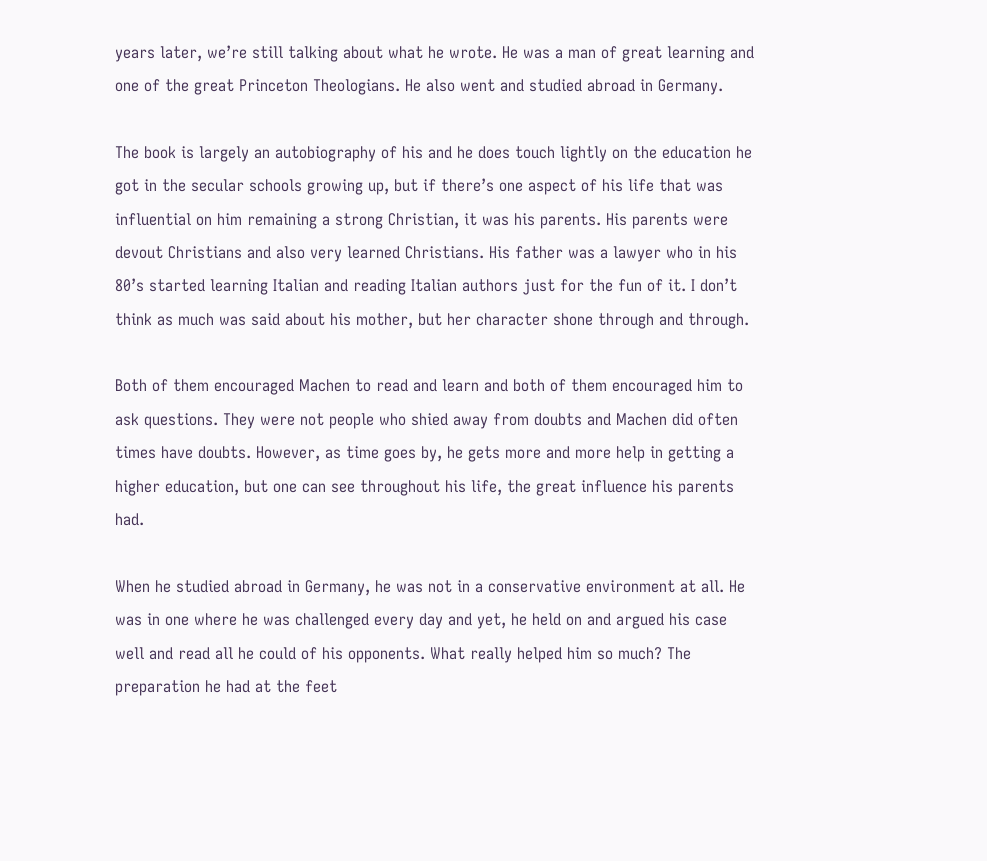years later, we’re still talking about what he wrote. He was a man of great learning and one of the great Princeton Theologians. He also went and studied abroad in Germany.

The book is largely an autobiography of his and he does touch lightly on the education he got in the secular schools growing up, but if there’s one aspect of his life that was influential on him remaining a strong Christian, it was his parents. His parents were devout Christians and also very learned Christians. His father was a lawyer who in his 80’s started learning Italian and reading Italian authors just for the fun of it. I don’t think as much was said about his mother, but her character shone through and through.

Both of them encouraged Machen to read and learn and both of them encouraged him to ask questions. They were not people who shied away from doubts and Machen did often times have doubts. However, as time goes by, he gets more and more help in getting a higher education, but one can see throughout his life, the great influence his parents had.

When he studied abroad in Germany, he was not in a conservative environment at all. He was in one where he was challenged every day and yet, he held on and argued his case well and read all he could of his opponents. What really helped him so much? The preparation he had at the feet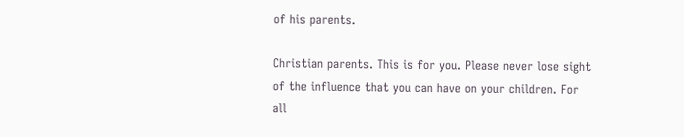of his parents.

Christian parents. This is for you. Please never lose sight of the influence that you can have on your children. For all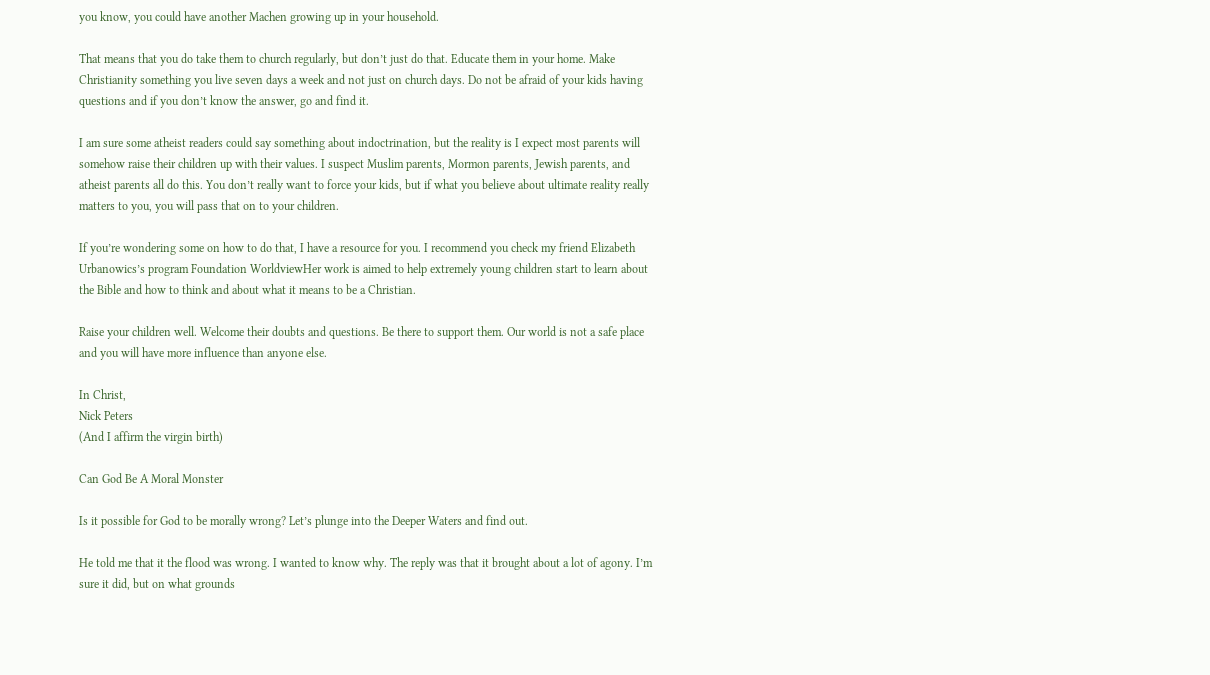you know, you could have another Machen growing up in your household.

That means that you do take them to church regularly, but don’t just do that. Educate them in your home. Make Christianity something you live seven days a week and not just on church days. Do not be afraid of your kids having questions and if you don’t know the answer, go and find it.

I am sure some atheist readers could say something about indoctrination, but the reality is I expect most parents will somehow raise their children up with their values. I suspect Muslim parents, Mormon parents, Jewish parents, and atheist parents all do this. You don’t really want to force your kids, but if what you believe about ultimate reality really matters to you, you will pass that on to your children.

If you’re wondering some on how to do that, I have a resource for you. I recommend you check my friend Elizabeth Urbanowics’s program Foundation WorldviewHer work is aimed to help extremely young children start to learn about the Bible and how to think and about what it means to be a Christian.

Raise your children well. Welcome their doubts and questions. Be there to support them. Our world is not a safe place and you will have more influence than anyone else.

In Christ,
Nick Peters
(And I affirm the virgin birth)

Can God Be A Moral Monster

Is it possible for God to be morally wrong? Let’s plunge into the Deeper Waters and find out.

He told me that it the flood was wrong. I wanted to know why. The reply was that it brought about a lot of agony. I’m sure it did, but on what grounds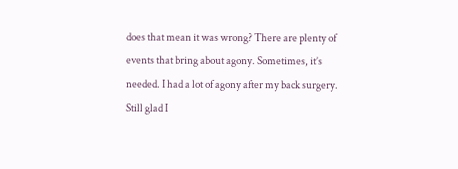does that mean it was wrong? There are plenty of events that bring about agony. Sometimes, it’s needed. I had a lot of agony after my back surgery. Still glad I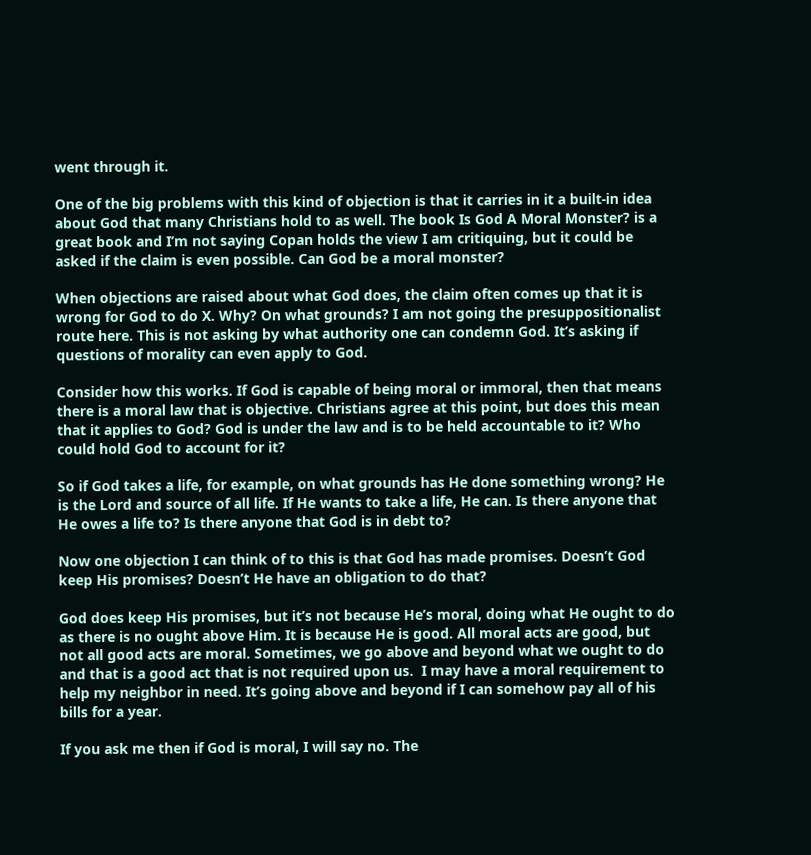went through it.

One of the big problems with this kind of objection is that it carries in it a built-in idea about God that many Christians hold to as well. The book Is God A Moral Monster? is a great book and I’m not saying Copan holds the view I am critiquing, but it could be asked if the claim is even possible. Can God be a moral monster?

When objections are raised about what God does, the claim often comes up that it is wrong for God to do X. Why? On what grounds? I am not going the presuppositionalist route here. This is not asking by what authority one can condemn God. It’s asking if questions of morality can even apply to God.

Consider how this works. If God is capable of being moral or immoral, then that means there is a moral law that is objective. Christians agree at this point, but does this mean that it applies to God? God is under the law and is to be held accountable to it? Who could hold God to account for it?

So if God takes a life, for example, on what grounds has He done something wrong? He is the Lord and source of all life. If He wants to take a life, He can. Is there anyone that He owes a life to? Is there anyone that God is in debt to?

Now one objection I can think of to this is that God has made promises. Doesn’t God keep His promises? Doesn’t He have an obligation to do that?

God does keep His promises, but it’s not because He’s moral, doing what He ought to do as there is no ought above Him. It is because He is good. All moral acts are good, but not all good acts are moral. Sometimes, we go above and beyond what we ought to do and that is a good act that is not required upon us.  I may have a moral requirement to help my neighbor in need. It’s going above and beyond if I can somehow pay all of his bills for a year.

If you ask me then if God is moral, I will say no. The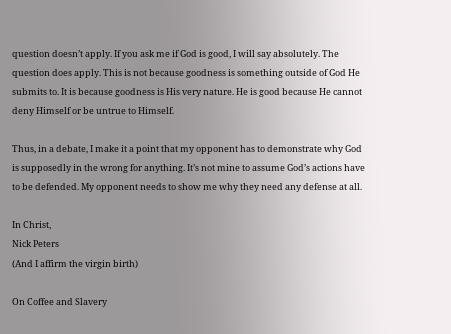question doesn’t apply. If you ask me if God is good, I will say absolutely. The question does apply. This is not because goodness is something outside of God He submits to. It is because goodness is His very nature. He is good because He cannot deny Himself or be untrue to Himself.

Thus, in a debate, I make it a point that my opponent has to demonstrate why God is supposedly in the wrong for anything. It’s not mine to assume God’s actions have to be defended. My opponent needs to show me why they need any defense at all.

In Christ,
Nick Peters
(And I affirm the virgin birth)

On Coffee and Slavery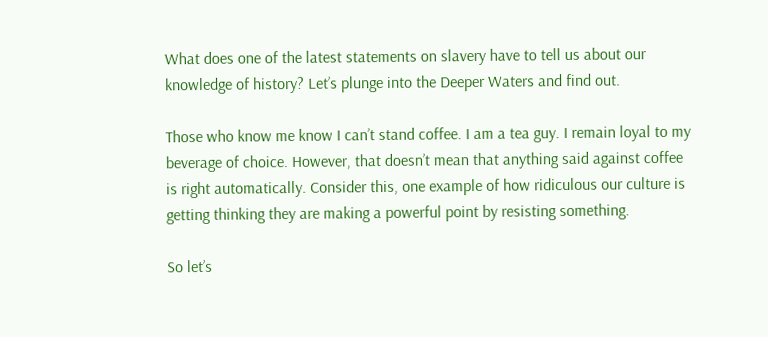What does one of the latest statements on slavery have to tell us about our knowledge of history? Let’s plunge into the Deeper Waters and find out.

Those who know me know I can’t stand coffee. I am a tea guy. I remain loyal to my beverage of choice. However, that doesn’t mean that anything said against coffee is right automatically. Consider this, one example of how ridiculous our culture is getting thinking they are making a powerful point by resisting something.

So let’s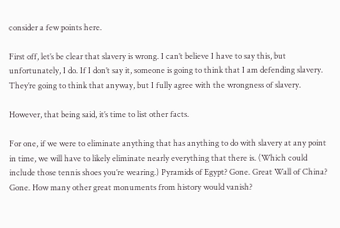consider a few points here.

First off, let’s be clear that slavery is wrong. I can’t believe I have to say this, but unfortunately, I do. If I don’t say it, someone is going to think that I am defending slavery. They’re going to think that anyway, but I fully agree with the wrongness of slavery.

However, that being said, it’s time to list other facts.

For one, if we were to eliminate anything that has anything to do with slavery at any point in time, we will have to likely eliminate nearly everything that there is. (Which could include those tennis shoes you’re wearing.) Pyramids of Egypt? Gone. Great Wall of China? Gone. How many other great monuments from history would vanish?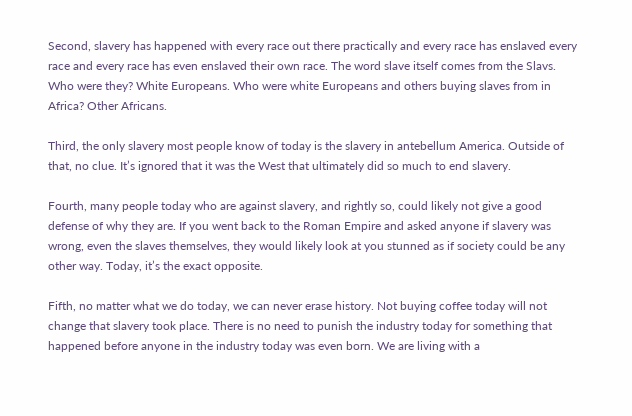Second, slavery has happened with every race out there practically and every race has enslaved every race and every race has even enslaved their own race. The word slave itself comes from the Slavs. Who were they? White Europeans. Who were white Europeans and others buying slaves from in Africa? Other Africans.

Third, the only slavery most people know of today is the slavery in antebellum America. Outside of that, no clue. It’s ignored that it was the West that ultimately did so much to end slavery.

Fourth, many people today who are against slavery, and rightly so, could likely not give a good defense of why they are. If you went back to the Roman Empire and asked anyone if slavery was wrong, even the slaves themselves, they would likely look at you stunned as if society could be any other way. Today, it’s the exact opposite.

Fifth, no matter what we do today, we can never erase history. Not buying coffee today will not change that slavery took place. There is no need to punish the industry today for something that happened before anyone in the industry today was even born. We are living with a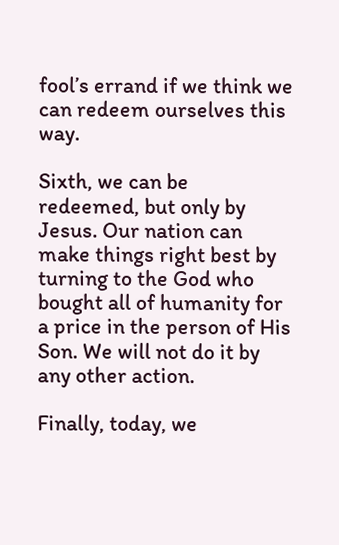fool’s errand if we think we can redeem ourselves this way.

Sixth, we can be redeemed, but only by Jesus. Our nation can make things right best by turning to the God who bought all of humanity for a price in the person of His Son. We will not do it by any other action.

Finally, today, we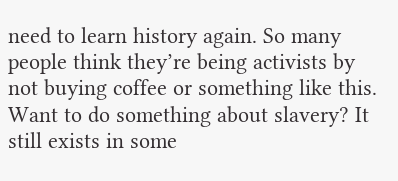need to learn history again. So many people think they’re being activists by not buying coffee or something like this. Want to do something about slavery? It still exists in some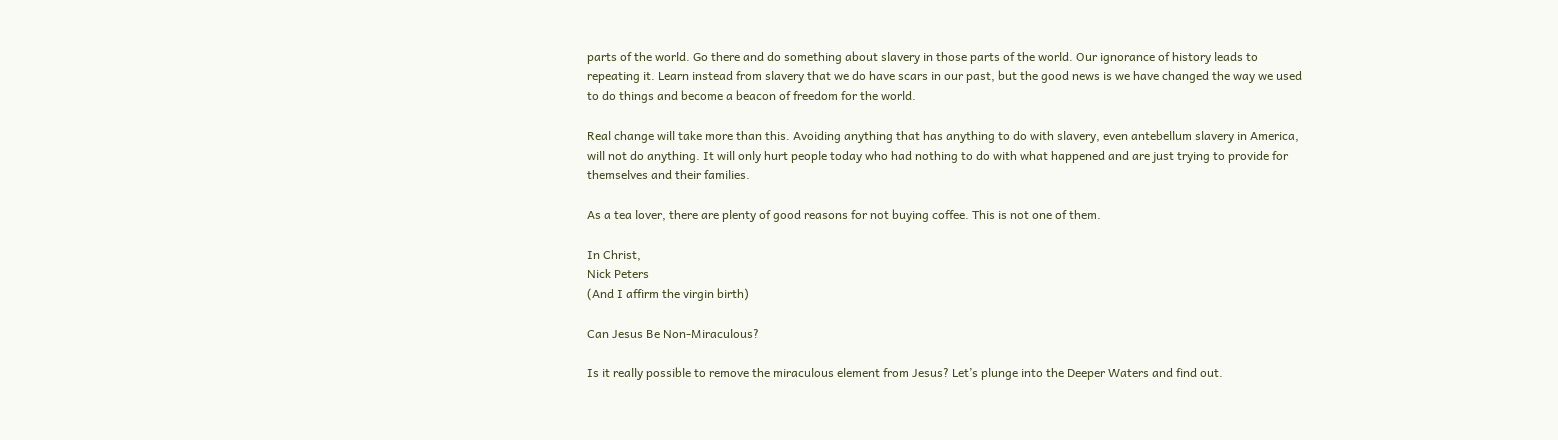parts of the world. Go there and do something about slavery in those parts of the world. Our ignorance of history leads to repeating it. Learn instead from slavery that we do have scars in our past, but the good news is we have changed the way we used to do things and become a beacon of freedom for the world.

Real change will take more than this. Avoiding anything that has anything to do with slavery, even antebellum slavery in America, will not do anything. It will only hurt people today who had nothing to do with what happened and are just trying to provide for themselves and their families.

As a tea lover, there are plenty of good reasons for not buying coffee. This is not one of them.

In Christ,
Nick Peters
(And I affirm the virgin birth)

Can Jesus Be Non-Miraculous?

Is it really possible to remove the miraculous element from Jesus? Let’s plunge into the Deeper Waters and find out.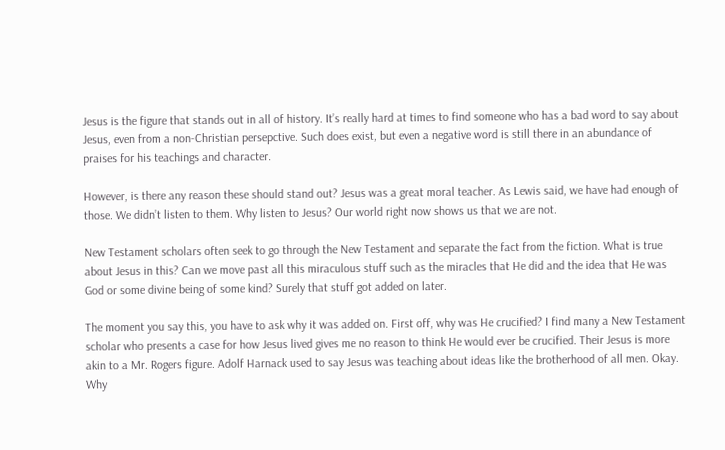Jesus is the figure that stands out in all of history. It’s really hard at times to find someone who has a bad word to say about Jesus, even from a non-Christian persepctive. Such does exist, but even a negative word is still there in an abundance of praises for his teachings and character.

However, is there any reason these should stand out? Jesus was a great moral teacher. As Lewis said, we have had enough of those. We didn’t listen to them. Why listen to Jesus? Our world right now shows us that we are not.

New Testament scholars often seek to go through the New Testament and separate the fact from the fiction. What is true about Jesus in this? Can we move past all this miraculous stuff such as the miracles that He did and the idea that He was God or some divine being of some kind? Surely that stuff got added on later.

The moment you say this, you have to ask why it was added on. First off, why was He crucified? I find many a New Testament scholar who presents a case for how Jesus lived gives me no reason to think He would ever be crucified. Their Jesus is more akin to a Mr. Rogers figure. Adolf Harnack used to say Jesus was teaching about ideas like the brotherhood of all men. Okay. Why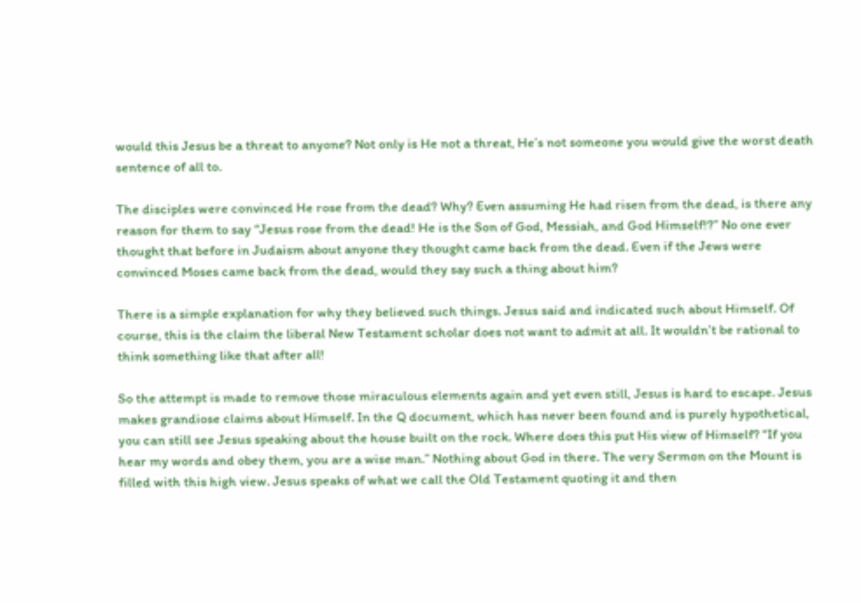would this Jesus be a threat to anyone? Not only is He not a threat, He’s not someone you would give the worst death sentence of all to.

The disciples were convinced He rose from the dead? Why? Even assuming He had risen from the dead, is there any reason for them to say “Jesus rose from the dead! He is the Son of God, Messiah, and God Himself!?” No one ever thought that before in Judaism about anyone they thought came back from the dead. Even if the Jews were convinced Moses came back from the dead, would they say such a thing about him?

There is a simple explanation for why they believed such things. Jesus said and indicated such about Himself. Of course, this is the claim the liberal New Testament scholar does not want to admit at all. It wouldn’t be rational to think something like that after all!

So the attempt is made to remove those miraculous elements again and yet even still, Jesus is hard to escape. Jesus makes grandiose claims about Himself. In the Q document, which has never been found and is purely hypothetical, you can still see Jesus speaking about the house built on the rock. Where does this put His view of Himself? “If you hear my words and obey them, you are a wise man.” Nothing about God in there. The very Sermon on the Mount is filled with this high view. Jesus speaks of what we call the Old Testament quoting it and then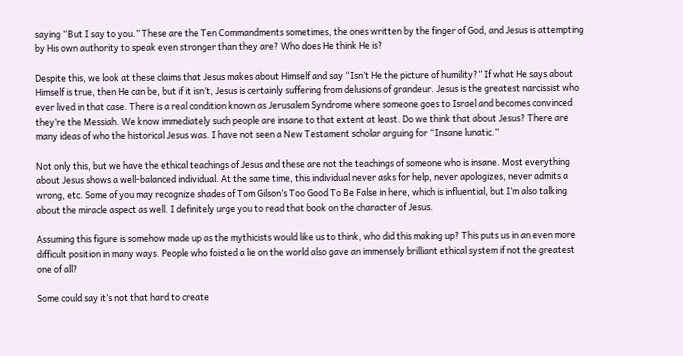saying “But I say to you.” These are the Ten Commandments sometimes, the ones written by the finger of God, and Jesus is attempting by His own authority to speak even stronger than they are? Who does He think He is?

Despite this, we look at these claims that Jesus makes about Himself and say “Isn’t He the picture of humility?” If what He says about Himself is true, then He can be, but if it isn’t, Jesus is certainly suffering from delusions of grandeur. Jesus is the greatest narcissist who ever lived in that case. There is a real condition known as Jerusalem Syndrome where someone goes to Israel and becomes convinced they’re the Messiah. We know immediately such people are insane to that extent at least. Do we think that about Jesus? There are many ideas of who the historical Jesus was. I have not seen a New Testament scholar arguing for “Insane lunatic.”

Not only this, but we have the ethical teachings of Jesus and these are not the teachings of someone who is insane. Most everything about Jesus shows a well-balanced individual. At the same time, this individual never asks for help, never apologizes, never admits a wrong, etc. Some of you may recognize shades of Tom Gilson’s Too Good To Be False in here, which is influential, but I’m also talking about the miracle aspect as well. I definitely urge you to read that book on the character of Jesus.

Assuming this figure is somehow made up as the mythicists would like us to think, who did this making up? This puts us in an even more difficult position in many ways. People who foisted a lie on the world also gave an immensely brilliant ethical system if not the greatest one of all?

Some could say it’s not that hard to create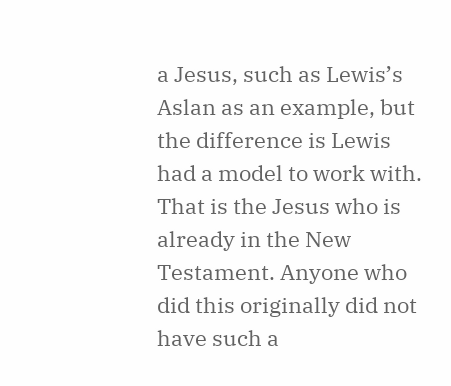a Jesus, such as Lewis’s Aslan as an example, but the difference is Lewis had a model to work with. That is the Jesus who is already in the New Testament. Anyone who did this originally did not have such a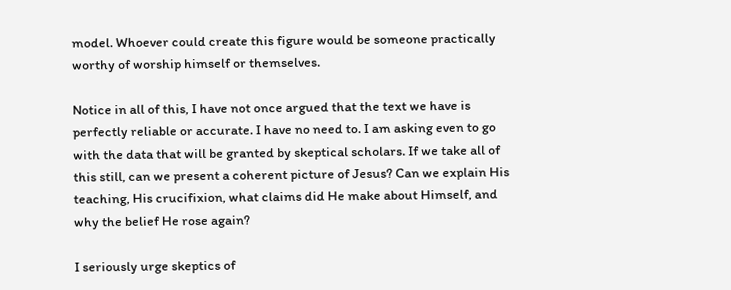model. Whoever could create this figure would be someone practically worthy of worship himself or themselves.

Notice in all of this, I have not once argued that the text we have is perfectly reliable or accurate. I have no need to. I am asking even to go with the data that will be granted by skeptical scholars. If we take all of this still, can we present a coherent picture of Jesus? Can we explain His teaching, His crucifixion, what claims did He make about Himself, and why the belief He rose again?

I seriously urge skeptics of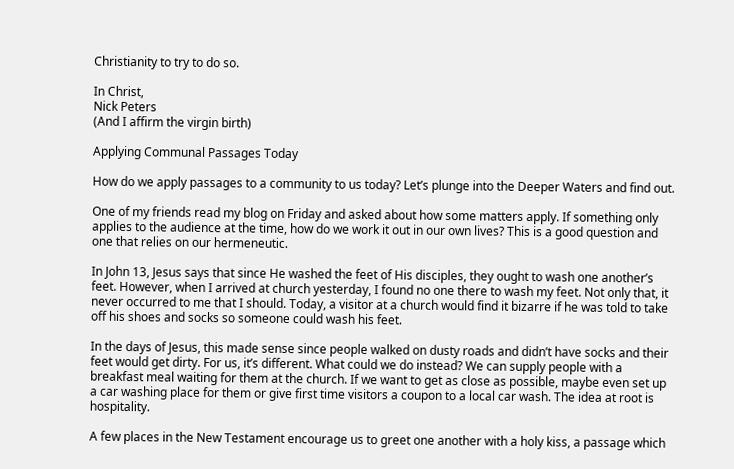Christianity to try to do so.

In Christ,
Nick Peters
(And I affirm the virgin birth)

Applying Communal Passages Today

How do we apply passages to a community to us today? Let’s plunge into the Deeper Waters and find out.

One of my friends read my blog on Friday and asked about how some matters apply. If something only applies to the audience at the time, how do we work it out in our own lives? This is a good question and one that relies on our hermeneutic.

In John 13, Jesus says that since He washed the feet of His disciples, they ought to wash one another’s feet. However, when I arrived at church yesterday, I found no one there to wash my feet. Not only that, it never occurred to me that I should. Today, a visitor at a church would find it bizarre if he was told to take off his shoes and socks so someone could wash his feet.

In the days of Jesus, this made sense since people walked on dusty roads and didn’t have socks and their feet would get dirty. For us, it’s different. What could we do instead? We can supply people with a breakfast meal waiting for them at the church. If we want to get as close as possible, maybe even set up a car washing place for them or give first time visitors a coupon to a local car wash. The idea at root is hospitality.

A few places in the New Testament encourage us to greet one another with a holy kiss, a passage which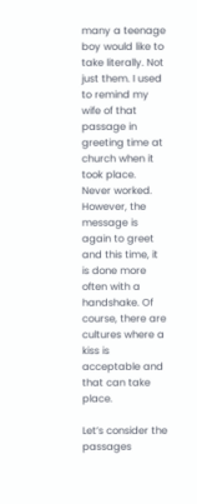many a teenage boy would like to take literally. Not just them. I used to remind my wife of that passage in greeting time at church when it took place. Never worked. However, the message is again to greet and this time, it is done more often with a handshake. Of course, there are cultures where a kiss is acceptable and that can take place.

Let’s consider the passages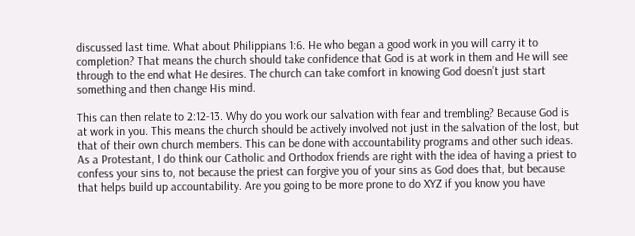discussed last time. What about Philippians 1:6. He who began a good work in you will carry it to completion? That means the church should take confidence that God is at work in them and He will see through to the end what He desires. The church can take comfort in knowing God doesn’t just start something and then change His mind.

This can then relate to 2:12-13. Why do you work our salvation with fear and trembling? Because God is at work in you. This means the church should be actively involved not just in the salvation of the lost, but that of their own church members. This can be done with accountability programs and other such ideas. As a Protestant, I do think our Catholic and Orthodox friends are right with the idea of having a priest to confess your sins to, not because the priest can forgive you of your sins as God does that, but because that helps build up accountability. Are you going to be more prone to do XYZ if you know you have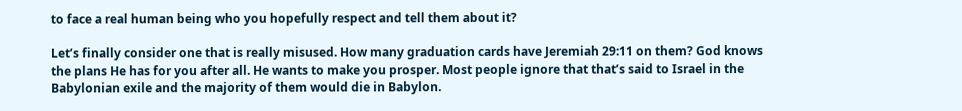to face a real human being who you hopefully respect and tell them about it?

Let’s finally consider one that is really misused. How many graduation cards have Jeremiah 29:11 on them? God knows the plans He has for you after all. He wants to make you prosper. Most people ignore that that’s said to Israel in the Babylonian exile and the majority of them would die in Babylon.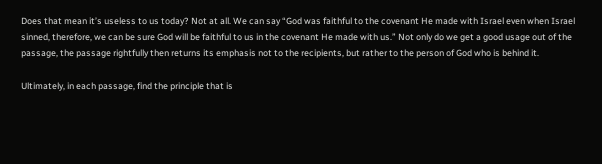Does that mean it’s useless to us today? Not at all. We can say “God was faithful to the covenant He made with Israel even when Israel sinned, therefore, we can be sure God will be faithful to us in the covenant He made with us.” Not only do we get a good usage out of the passage, the passage rightfully then returns its emphasis not to the recipients, but rather to the person of God who is behind it.

Ultimately, in each passage, find the principle that is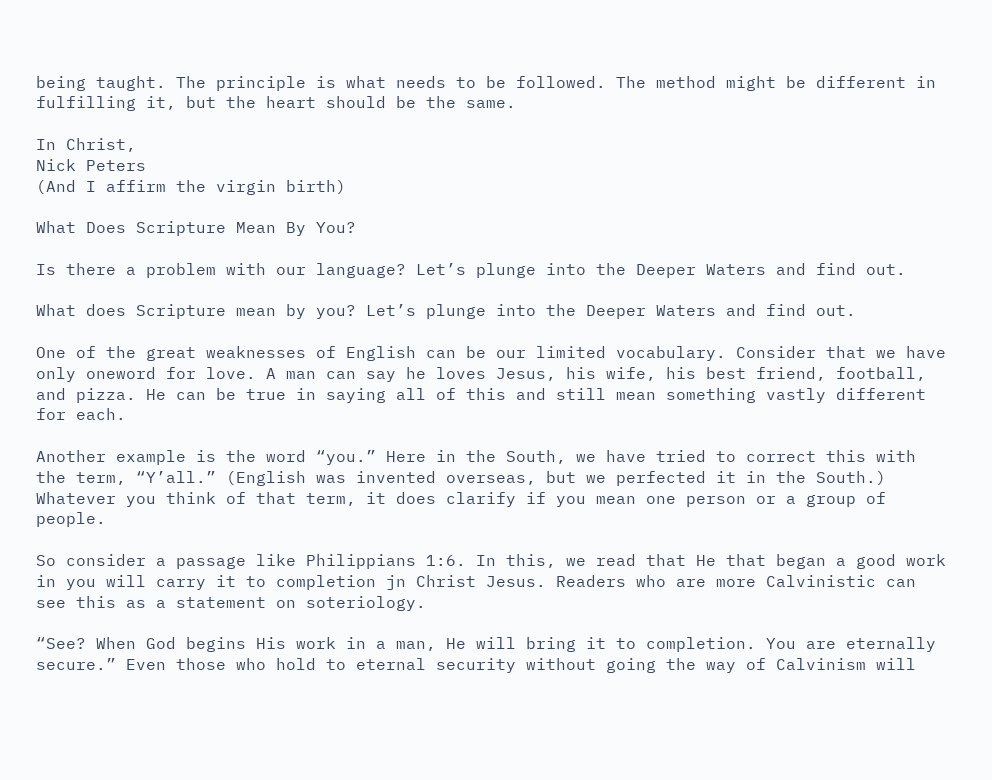being taught. The principle is what needs to be followed. The method might be different in fulfilling it, but the heart should be the same.

In Christ,
Nick Peters
(And I affirm the virgin birth)

What Does Scripture Mean By You?

Is there a problem with our language? Let’s plunge into the Deeper Waters and find out.

What does Scripture mean by you? Let’s plunge into the Deeper Waters and find out.

One of the great weaknesses of English can be our limited vocabulary. Consider that we have only oneword for love. A man can say he loves Jesus, his wife, his best friend, football, and pizza. He can be true in saying all of this and still mean something vastly different for each.

Another example is the word “you.” Here in the South, we have tried to correct this with the term, “Y’all.” (English was invented overseas, but we perfected it in the South.) Whatever you think of that term, it does clarify if you mean one person or a group of people.

So consider a passage like Philippians 1:6. In this, we read that He that began a good work in you will carry it to completion jn Christ Jesus. Readers who are more Calvinistic can see this as a statement on soteriology.

“See? When God begins His work in a man, He will bring it to completion. You are eternally secure.” Even those who hold to eternal security without going the way of Calvinism will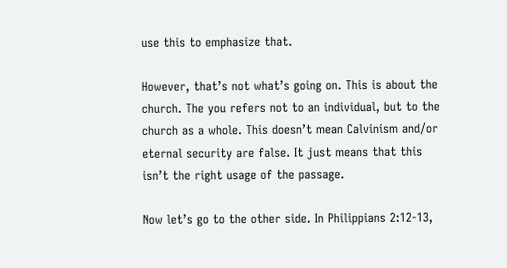use this to emphasize that.

However, that’s not what’s going on. This is about the church. The you refers not to an individual, but to the church as a whole. This doesn’t mean Calvinism and/or eternal security are false. It just means that this isn’t the right usage of the passage.

Now let’s go to the other side. In Philippians 2:12-13,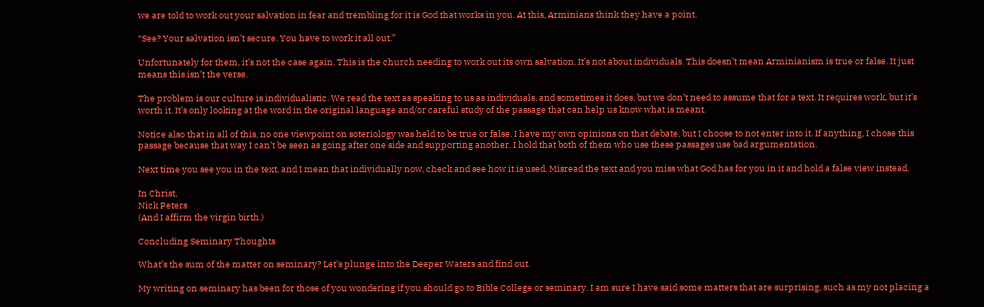we are told to work out your salvation in fear and trembling for it is God that works in you. At this, Arminians think they have a point.

“See? Your salvation isn’t secure. You have to work it all out.”

Unfortunately for them, it’s not the case again. This is the church needing to work out its own salvation. It’s not about individuals. This doesn’t mean Arminianism is true or false. It just means this isn’t the verse.

The problem is our culture is individualistic. We read the text as speaking to us as individuals, and sometimes it does, but we don’t need to assume that for a text. It requires work, but it’s worth it. It’s only looking at the word in the original language and/or careful study of the passage that can help us know what is meant.

Notice also that in all of this, no one viewpoint on soteriology was held to be true or false. I have my own opinions on that debate, but I choose to not enter into it. If anything, I chose this passage because that way I can’t be seen as going after one side and supporting another. I hold that both of them who use these passages use bad argumentation.

Next time you see you in the text, and I mean that individually now, check and see how it is used. Misread the text and you miss what God has for you in it and hold a false view instead.

In Christ,
Nick Peters
(And I affirm the virgin birth.)

Concluding Seminary Thoughts

What’s the sum of the matter on seminary? Let’s plunge into the Deeper Waters and find out.

My writing on seminary has been for those of you wondering if you should go to Bible College or seminary. I am sure I have said some matters that are surprising, such as my not placing a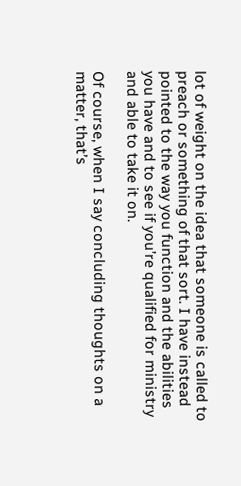lot of weight on the idea that someone is called to preach or something of that sort. I have instead pointed to the way you function and the abilities you have and to see if you’re qualified for ministry and able to take it on.

Of course, when I say concluding thoughts on a matter, that’s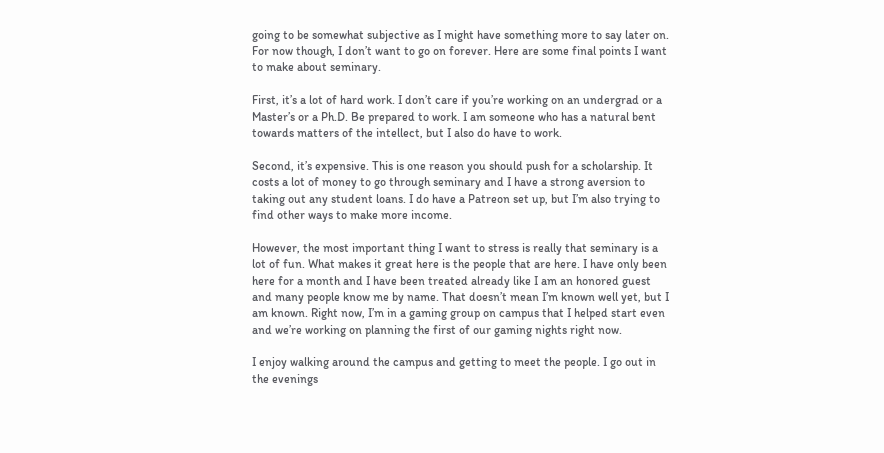going to be somewhat subjective as I might have something more to say later on. For now though, I don’t want to go on forever. Here are some final points I want to make about seminary.

First, it’s a lot of hard work. I don’t care if you’re working on an undergrad or a Master’s or a Ph.D. Be prepared to work. I am someone who has a natural bent towards matters of the intellect, but I also do have to work.

Second, it’s expensive. This is one reason you should push for a scholarship. It costs a lot of money to go through seminary and I have a strong aversion to taking out any student loans. I do have a Patreon set up, but I’m also trying to find other ways to make more income.

However, the most important thing I want to stress is really that seminary is a lot of fun. What makes it great here is the people that are here. I have only been here for a month and I have been treated already like I am an honored guest and many people know me by name. That doesn’t mean I’m known well yet, but I am known. Right now, I’m in a gaming group on campus that I helped start even and we’re working on planning the first of our gaming nights right now.

I enjoy walking around the campus and getting to meet the people. I go out in the evenings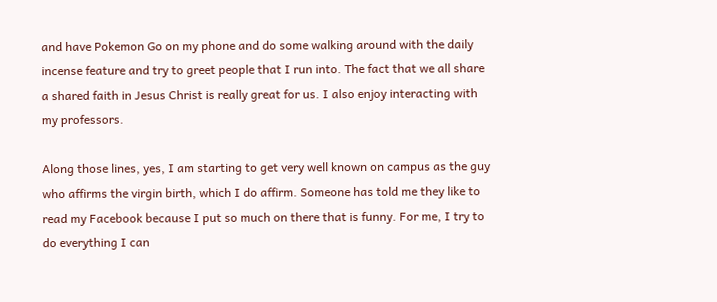and have Pokemon Go on my phone and do some walking around with the daily incense feature and try to greet people that I run into. The fact that we all share a shared faith in Jesus Christ is really great for us. I also enjoy interacting with my professors.

Along those lines, yes, I am starting to get very well known on campus as the guy who affirms the virgin birth, which I do affirm. Someone has told me they like to read my Facebook because I put so much on there that is funny. For me, I try to do everything I can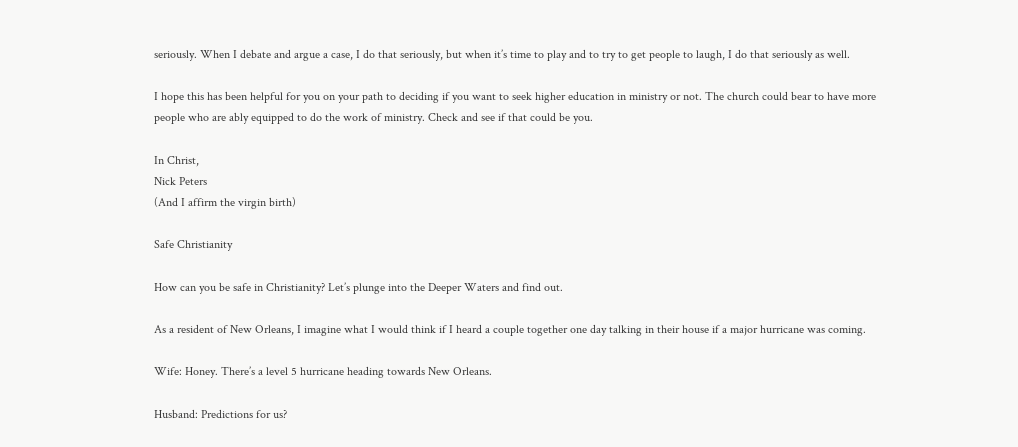seriously. When I debate and argue a case, I do that seriously, but when it’s time to play and to try to get people to laugh, I do that seriously as well.

I hope this has been helpful for you on your path to deciding if you want to seek higher education in ministry or not. The church could bear to have more people who are ably equipped to do the work of ministry. Check and see if that could be you.

In Christ,
Nick Peters
(And I affirm the virgin birth)

Safe Christianity

How can you be safe in Christianity? Let’s plunge into the Deeper Waters and find out.

As a resident of New Orleans, I imagine what I would think if I heard a couple together one day talking in their house if a major hurricane was coming.

Wife: Honey. There’s a level 5 hurricane heading towards New Orleans.

Husband: Predictions for us?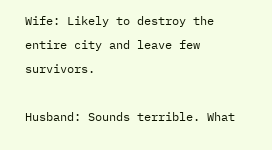Wife: Likely to destroy the entire city and leave few survivors.

Husband: Sounds terrible. What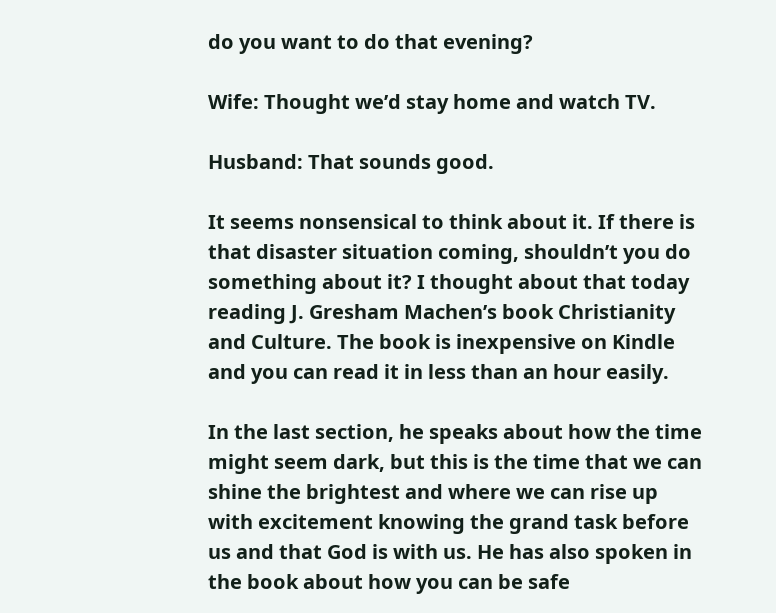do you want to do that evening?

Wife: Thought we’d stay home and watch TV.

Husband: That sounds good.

It seems nonsensical to think about it. If there is that disaster situation coming, shouldn’t you do something about it? I thought about that today reading J. Gresham Machen’s book Christianity and Culture. The book is inexpensive on Kindle and you can read it in less than an hour easily.

In the last section, he speaks about how the time might seem dark, but this is the time that we can shine the brightest and where we can rise up with excitement knowing the grand task before us and that God is with us. He has also spoken in the book about how you can be safe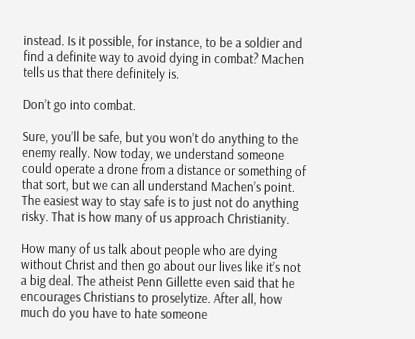instead. Is it possible, for instance, to be a soldier and find a definite way to avoid dying in combat? Machen tells us that there definitely is.

Don’t go into combat.

Sure, you’ll be safe, but you won’t do anything to the enemy really. Now today, we understand someone could operate a drone from a distance or something of that sort, but we can all understand Machen’s point. The easiest way to stay safe is to just not do anything risky. That is how many of us approach Christianity.

How many of us talk about people who are dying without Christ and then go about our lives like it’s not a big deal. The atheist Penn Gillette even said that he encourages Christians to proselytize. After all, how much do you have to hate someone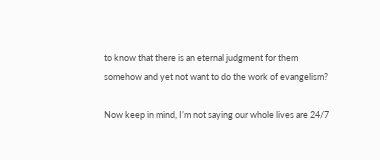to know that there is an eternal judgment for them somehow and yet not want to do the work of evangelism?

Now keep in mind, I’m not saying our whole lives are 24/7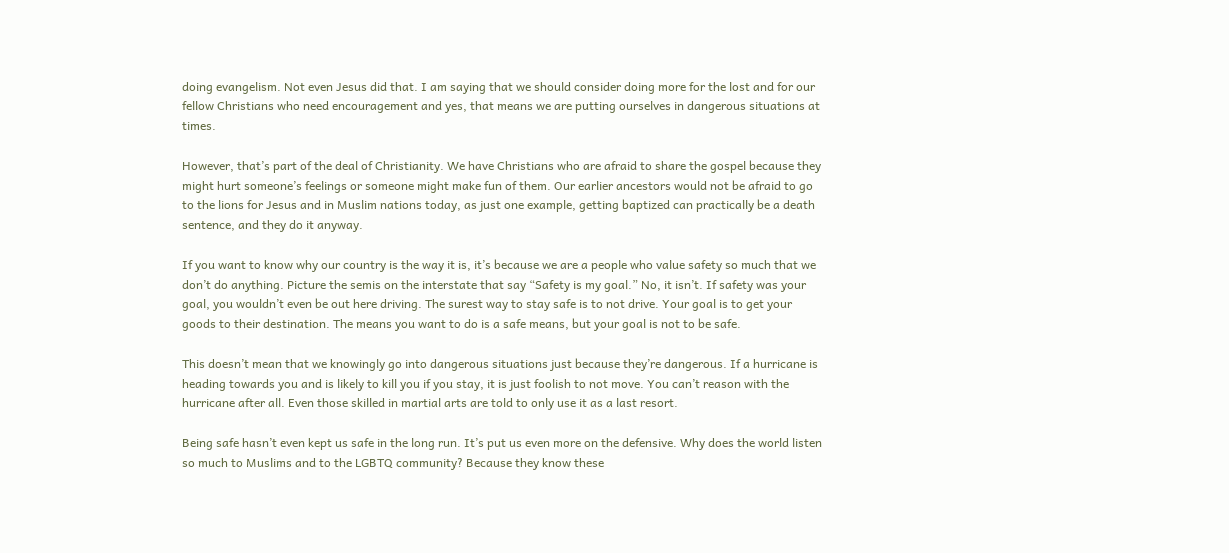doing evangelism. Not even Jesus did that. I am saying that we should consider doing more for the lost and for our fellow Christians who need encouragement and yes, that means we are putting ourselves in dangerous situations at times.

However, that’s part of the deal of Christianity. We have Christians who are afraid to share the gospel because they might hurt someone’s feelings or someone might make fun of them. Our earlier ancestors would not be afraid to go to the lions for Jesus and in Muslim nations today, as just one example, getting baptized can practically be a death sentence, and they do it anyway.

If you want to know why our country is the way it is, it’s because we are a people who value safety so much that we don’t do anything. Picture the semis on the interstate that say “Safety is my goal.” No, it isn’t. If safety was your goal, you wouldn’t even be out here driving. The surest way to stay safe is to not drive. Your goal is to get your goods to their destination. The means you want to do is a safe means, but your goal is not to be safe.

This doesn’t mean that we knowingly go into dangerous situations just because they’re dangerous. If a hurricane is heading towards you and is likely to kill you if you stay, it is just foolish to not move. You can’t reason with the hurricane after all. Even those skilled in martial arts are told to only use it as a last resort.

Being safe hasn’t even kept us safe in the long run. It’s put us even more on the defensive. Why does the world listen so much to Muslims and to the LGBTQ community? Because they know these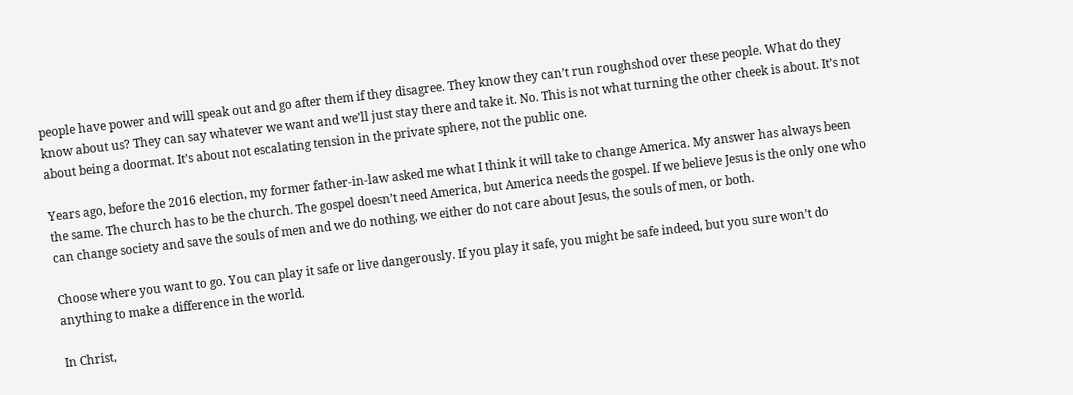people have power and will speak out and go after them if they disagree. They know they can’t run roughshod over these people. What do they know about us? They can say whatever we want and we’ll just stay there and take it. No. This is not what turning the other cheek is about. It’s not about being a doormat. It’s about not escalating tension in the private sphere, not the public one.

Years ago, before the 2016 election, my former father-in-law asked me what I think it will take to change America. My answer has always been the same. The church has to be the church. The gospel doesn’t need America, but America needs the gospel. If we believe Jesus is the only one who can change society and save the souls of men and we do nothing, we either do not care about Jesus, the souls of men, or both.

Choose where you want to go. You can play it safe or live dangerously. If you play it safe, you might be safe indeed, but you sure won’t do anything to make a difference in the world.

In Christ,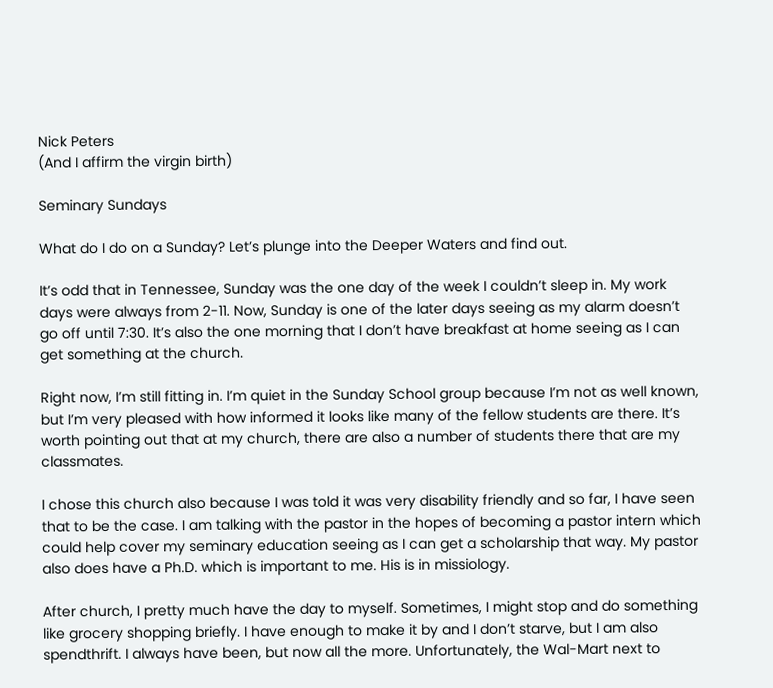Nick Peters
(And I affirm the virgin birth)

Seminary Sundays

What do I do on a Sunday? Let’s plunge into the Deeper Waters and find out.

It’s odd that in Tennessee, Sunday was the one day of the week I couldn’t sleep in. My work days were always from 2-11. Now, Sunday is one of the later days seeing as my alarm doesn’t go off until 7:30. It’s also the one morning that I don’t have breakfast at home seeing as I can get something at the church.

Right now, I’m still fitting in. I’m quiet in the Sunday School group because I’m not as well known, but I’m very pleased with how informed it looks like many of the fellow students are there. It’s worth pointing out that at my church, there are also a number of students there that are my classmates.

I chose this church also because I was told it was very disability friendly and so far, I have seen that to be the case. I am talking with the pastor in the hopes of becoming a pastor intern which could help cover my seminary education seeing as I can get a scholarship that way. My pastor also does have a Ph.D. which is important to me. His is in missiology.

After church, I pretty much have the day to myself. Sometimes, I might stop and do something like grocery shopping briefly. I have enough to make it by and I don’t starve, but I am also spendthrift. I always have been, but now all the more. Unfortunately, the Wal-Mart next to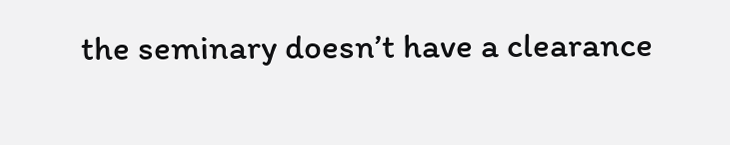the seminary doesn’t have a clearance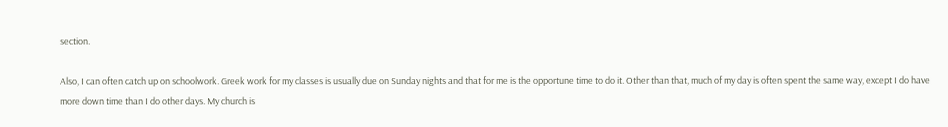section.

Also, I can often catch up on schoolwork. Greek work for my classes is usually due on Sunday nights and that for me is the opportune time to do it. Other than that, much of my day is often spent the same way, except I do have more down time than I do other days. My church is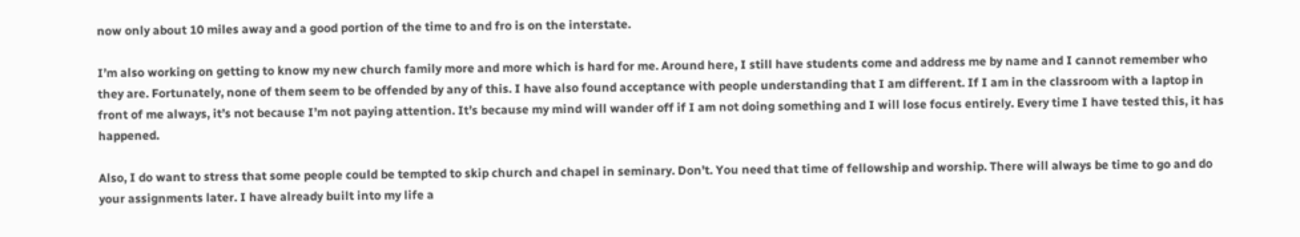now only about 10 miles away and a good portion of the time to and fro is on the interstate.

I’m also working on getting to know my new church family more and more which is hard for me. Around here, I still have students come and address me by name and I cannot remember who they are. Fortunately, none of them seem to be offended by any of this. I have also found acceptance with people understanding that I am different. If I am in the classroom with a laptop in front of me always, it’s not because I’m not paying attention. It’s because my mind will wander off if I am not doing something and I will lose focus entirely. Every time I have tested this, it has happened.

Also, I do want to stress that some people could be tempted to skip church and chapel in seminary. Don’t. You need that time of fellowship and worship. There will always be time to go and do your assignments later. I have already built into my life a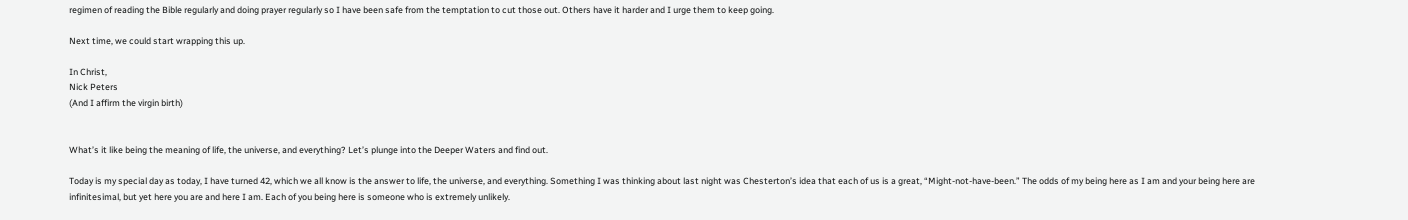regimen of reading the Bible regularly and doing prayer regularly so I have been safe from the temptation to cut those out. Others have it harder and I urge them to keep going.

Next time, we could start wrapping this up.

In Christ,
Nick Peters
(And I affirm the virgin birth)


What’s it like being the meaning of life, the universe, and everything? Let’s plunge into the Deeper Waters and find out.

Today is my special day as today, I have turned 42, which we all know is the answer to life, the universe, and everything. Something I was thinking about last night was Chesterton’s idea that each of us is a great, “Might-not-have-been.” The odds of my being here as I am and your being here are infinitesimal, but yet here you are and here I am. Each of you being here is someone who is extremely unlikely.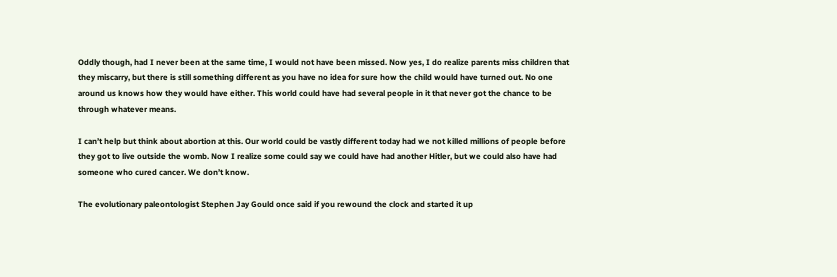Oddly though, had I never been at the same time, I would not have been missed. Now yes, I do realize parents miss children that they miscarry, but there is still something different as you have no idea for sure how the child would have turned out. No one around us knows how they would have either. This world could have had several people in it that never got the chance to be through whatever means.

I can’t help but think about abortion at this. Our world could be vastly different today had we not killed millions of people before they got to live outside the womb. Now I realize some could say we could have had another Hitler, but we could also have had someone who cured cancer. We don’t know.

The evolutionary paleontologist Stephen Jay Gould once said if you rewound the clock and started it up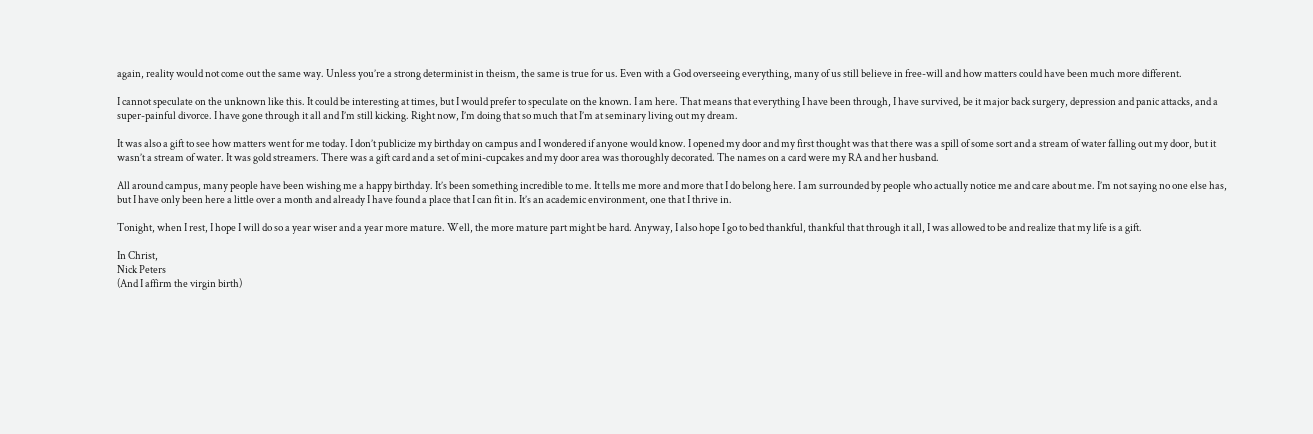again, reality would not come out the same way. Unless you’re a strong determinist in theism, the same is true for us. Even with a God overseeing everything, many of us still believe in free-will and how matters could have been much more different.

I cannot speculate on the unknown like this. It could be interesting at times, but I would prefer to speculate on the known. I am here. That means that everything I have been through, I have survived, be it major back surgery, depression and panic attacks, and a super-painful divorce. I have gone through it all and I’m still kicking. Right now, I’m doing that so much that I’m at seminary living out my dream.

It was also a gift to see how matters went for me today. I don’t publicize my birthday on campus and I wondered if anyone would know. I opened my door and my first thought was that there was a spill of some sort and a stream of water falling out my door, but it wasn’t a stream of water. It was gold streamers. There was a gift card and a set of mini-cupcakes and my door area was thoroughly decorated. The names on a card were my RA and her husband.

All around campus, many people have been wishing me a happy birthday. It’s been something incredible to me. It tells me more and more that I do belong here. I am surrounded by people who actually notice me and care about me. I’m not saying no one else has, but I have only been here a little over a month and already I have found a place that I can fit in. It’s an academic environment, one that I thrive in.

Tonight, when I rest, I hope I will do so a year wiser and a year more mature. Well, the more mature part might be hard. Anyway, I also hope I go to bed thankful, thankful that through it all, I was allowed to be and realize that my life is a gift.

In Christ,
Nick Peters
(And I affirm the virgin birth)